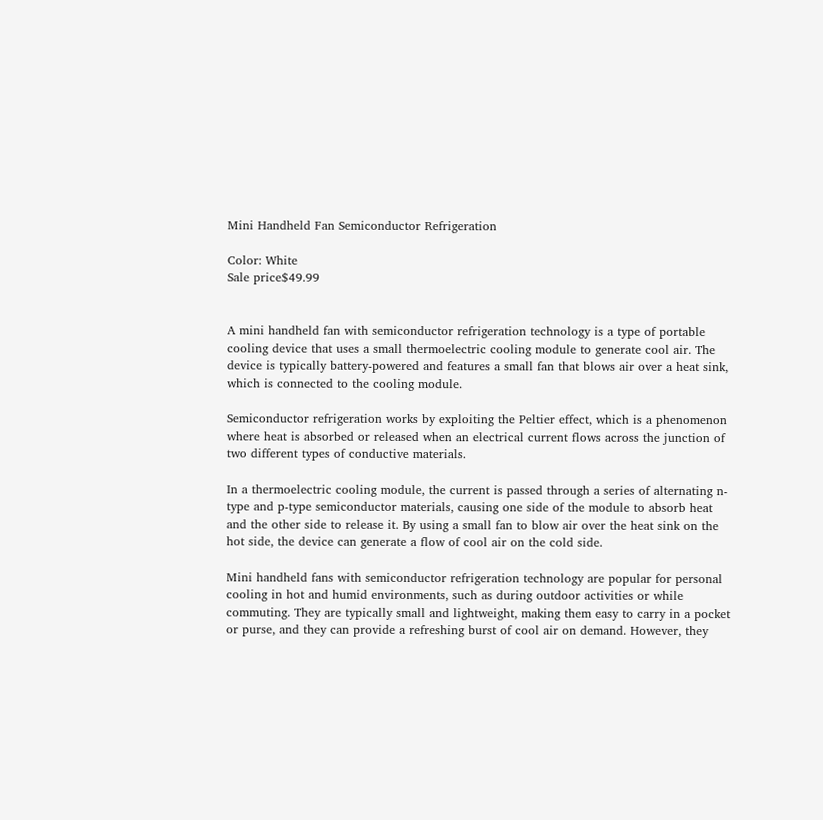Mini Handheld Fan Semiconductor Refrigeration

Color: White
Sale price$49.99


A mini handheld fan with semiconductor refrigeration technology is a type of portable cooling device that uses a small thermoelectric cooling module to generate cool air. The device is typically battery-powered and features a small fan that blows air over a heat sink, which is connected to the cooling module.

Semiconductor refrigeration works by exploiting the Peltier effect, which is a phenomenon where heat is absorbed or released when an electrical current flows across the junction of two different types of conductive materials.

In a thermoelectric cooling module, the current is passed through a series of alternating n-type and p-type semiconductor materials, causing one side of the module to absorb heat and the other side to release it. By using a small fan to blow air over the heat sink on the hot side, the device can generate a flow of cool air on the cold side.

Mini handheld fans with semiconductor refrigeration technology are popular for personal cooling in hot and humid environments, such as during outdoor activities or while commuting. They are typically small and lightweight, making them easy to carry in a pocket or purse, and they can provide a refreshing burst of cool air on demand. However, they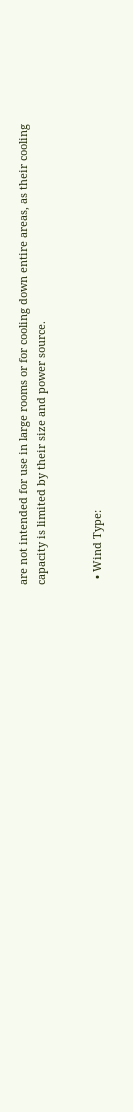are not intended for use in large rooms or for cooling down entire areas, as their cooling capacity is limited by their size and power source.


  • Wind Type: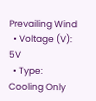Prevailing Wind
  • Voltage (V): 5V
  • Type: Cooling Only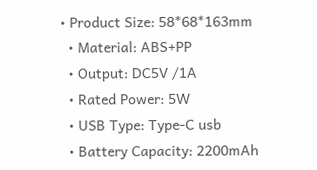• Product Size: 58*68*163mm
  • Material: ABS+PP
  • Output: DC5V /1A
  • Rated Power: 5W
  • USB Type: Type-C usb
  • Battery Capacity: 2200mAh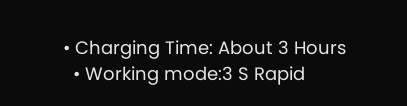• Charging Time: About 3 Hours
  • Working mode:3 S Rapid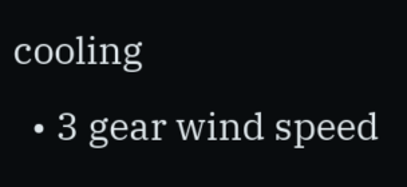cooling
  • 3 gear wind speed